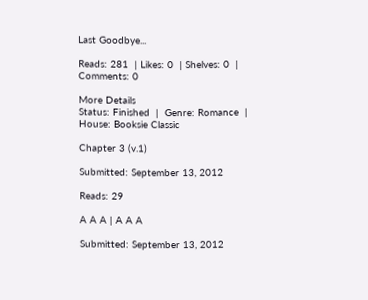Last Goodbye...

Reads: 281  | Likes: 0  | Shelves: 0  | Comments: 0

More Details
Status: Finished  |  Genre: Romance  |  House: Booksie Classic

Chapter 3 (v.1)

Submitted: September 13, 2012

Reads: 29

A A A | A A A

Submitted: September 13, 2012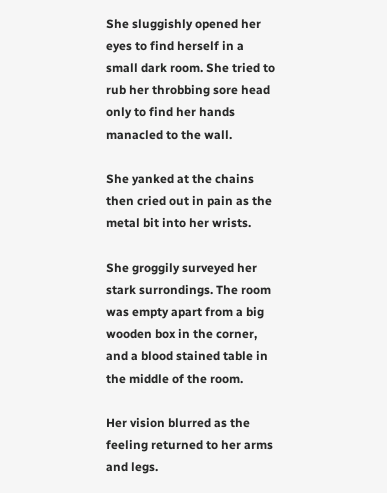She sluggishly opened her eyes to find herself in a small dark room. She tried to rub her throbbing sore head only to find her hands manacled to the wall.

She yanked at the chains then cried out in pain as the metal bit into her wrists.

She groggily surveyed her stark surrondings. The room was empty apart from a big wooden box in the corner, and a blood stained table in the middle of the room.

Her vision blurred as the feeling returned to her arms and legs.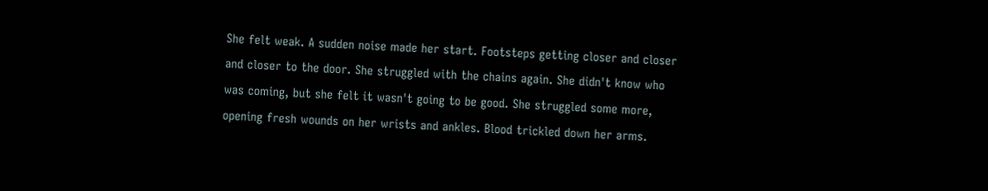She felt weak. A sudden noise made her start. Footsteps getting closer and closer and closer to the door. She struggled with the chains again. She didn't know who was coming, but she felt it wasn't going to be good. She struggled some more, opening fresh wounds on her wrists and ankles. Blood trickled down her arms.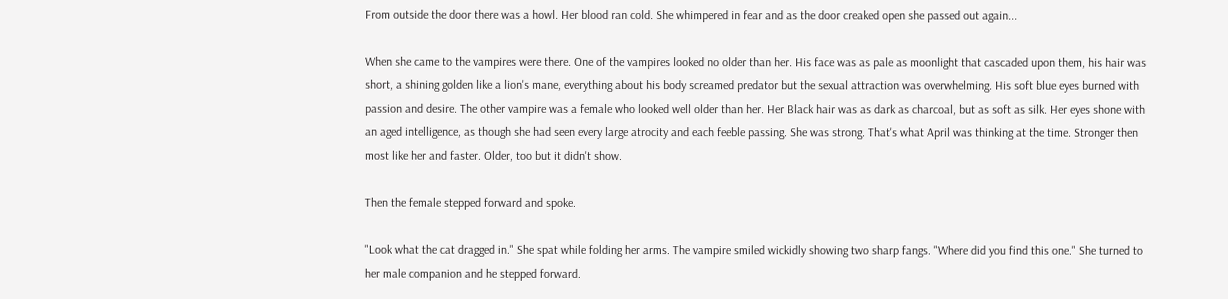From outside the door there was a howl. Her blood ran cold. She whimpered in fear and as the door creaked open she passed out again...

When she came to the vampires were there. One of the vampires looked no older than her. His face was as pale as moonlight that cascaded upon them, his hair was short, a shining golden like a lion's mane, everything about his body screamed predator but the sexual attraction was overwhelming. His soft blue eyes burned with passion and desire. The other vampire was a female who looked well older than her. Her Black hair was as dark as charcoal, but as soft as silk. Her eyes shone with an aged intelligence, as though she had seen every large atrocity and each feeble passing. She was strong. That's what April was thinking at the time. Stronger then most like her and faster. Older, too but it didn't show.

Then the female stepped forward and spoke.

"Look what the cat dragged in." She spat while folding her arms. The vampire smiled wickidly showing two sharp fangs. "Where did you find this one." She turned to her male companion and he stepped forward.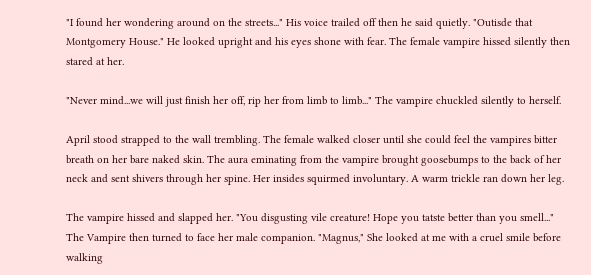"I found her wondering around on the streets..." His voice trailed off then he said quietly. "Outisde that Montgomery House." He looked upright and his eyes shone with fear. The female vampire hissed silently then stared at her.

"Never mind...we will just finish her off, rip her from limb to limb..." The vampire chuckled silently to herself.

April stood strapped to the wall trembling. The female walked closer until she could feel the vampires bitter breath on her bare naked skin. The aura eminating from the vampire brought goosebumps to the back of her neck and sent shivers through her spine. Her insides squirmed involuntary. A warm trickle ran down her leg.

The vampire hissed and slapped her. "You disgusting vile creature! Hope you tatste better than you smell..." The Vampire then turned to face her male companion. "Magnus," She looked at me with a cruel smile before walking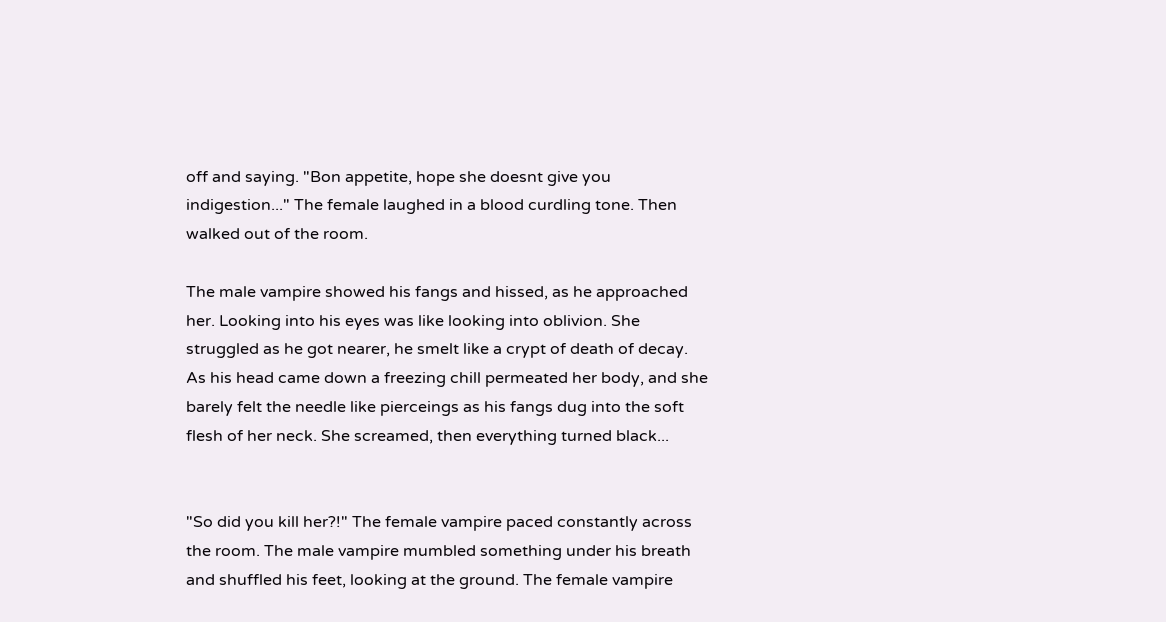off and saying. "Bon appetite, hope she doesnt give you indigestion..." The female laughed in a blood curdling tone. Then walked out of the room.

The male vampire showed his fangs and hissed, as he approached her. Looking into his eyes was like looking into oblivion. She struggled as he got nearer, he smelt like a crypt of death of decay. As his head came down a freezing chill permeated her body, and she barely felt the needle like pierceings as his fangs dug into the soft flesh of her neck. She screamed, then everything turned black...


"So did you kill her?!" The female vampire paced constantly across the room. The male vampire mumbled something under his breath and shuffled his feet, looking at the ground. The female vampire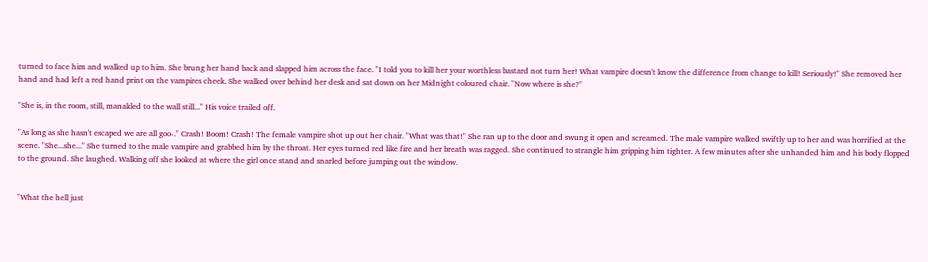turned to face him and walked up to him. She brung her hand back and slapped him across the face. "I told you to kill her your worthless bastard not turn her! What vampire doesn't know the difference from change to kill! Seriously!" She removed her hand and had left a red hand print on the vampires cheek. She walked over behind her desk and sat down on her Midnight coloured chair. "Now where is she?"

"She is, in the room, still, manakled to the wall still..." His voice trailed off.

"As long as she hasn't escaped we are all goo-." Crash! Boom! Crash! The female vampire shot up out her chair. "What was that!" She ran up to the door and swung it open and screamed. The male vampire walked swiftly up to her and was horrified at the scene. "She...she..." She turned to the male vampire and grabbed him by the throat. Her eyes turned red like fire and her breath was ragged. She continued to strangle him gripping him tighter. A few minutes after she unhanded him and his body flopped to the ground. She laughed. Walking off she looked at where the girl once stand and snarled before jumping out the window.


"What the hell just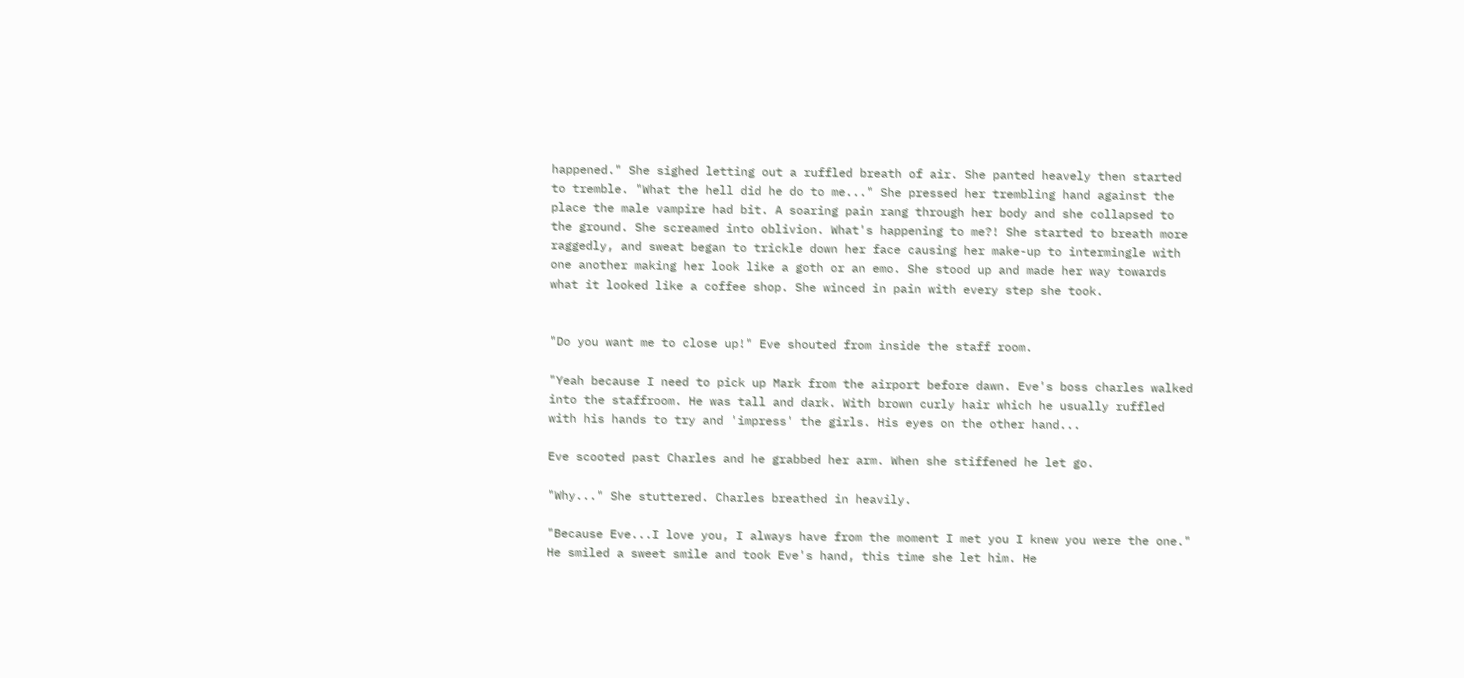happened." She sighed letting out a ruffled breath of air. She panted heavely then started to tremble. "What the hell did he do to me..." She pressed her trembling hand against the place the male vampire had bit. A soaring pain rang through her body and she collapsed to the ground. She screamed into oblivion. What's happening to me?! She started to breath more raggedly, and sweat began to trickle down her face causing her make-up to intermingle with one another making her look like a goth or an emo. She stood up and made her way towards what it looked like a coffee shop. She winced in pain with every step she took.


"Do you want me to close up!" Eve shouted from inside the staff room.

"Yeah because I need to pick up Mark from the airport before dawn. Eve's boss charles walked into the staffroom. He was tall and dark. With brown curly hair which he usually ruffled with his hands to try and 'impress' the girls. His eyes on the other hand...

Eve scooted past Charles and he grabbed her arm. When she stiffened he let go.

"Why..." She stuttered. Charles breathed in heavily.

"Because Eve...I love you, I always have from the moment I met you I knew you were the one." He smiled a sweet smile and took Eve's hand, this time she let him. He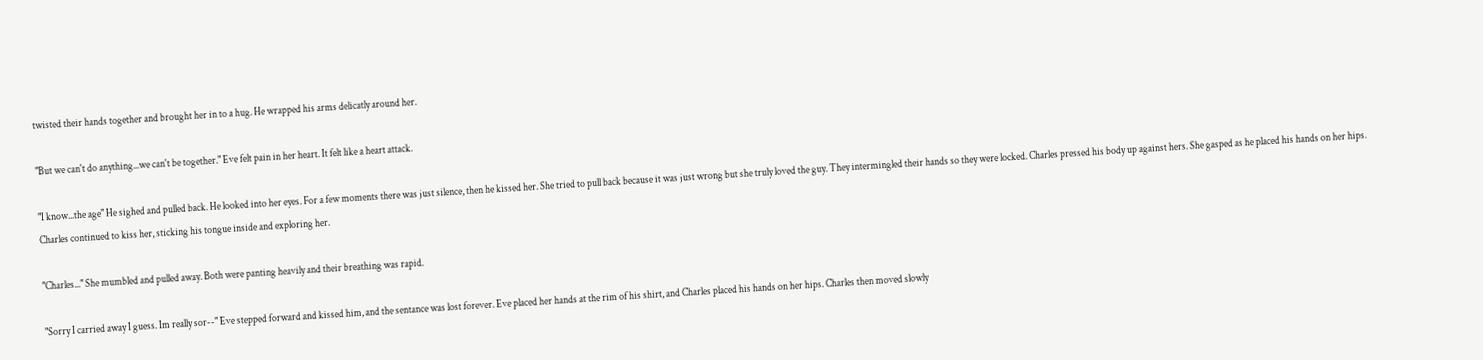twisted their hands together and brought her in to a hug. He wrapped his arms delicatly around her.

"But we can't do anything...we can't be together." Eve felt pain in her heart. It felt like a heart attack.

"I know...the age" He sighed and pulled back. He looked into her eyes. For a few moments there was just silence, then he kissed her. She tried to pull back because it was just wrong but she truly loved the guy. They intermingled their hands so they were locked. Charles pressed his body up against hers. She gasped as he placed his hands on her hips. Charles continued to kiss her, sticking his tongue inside and exploring her.

"Charles..." She mumbled and pulled away. Both were panting heavily and their breathing was rapid.

"Sorry I carried away I guess. Im really sor--" Eve stepped forward and kissed him, and the sentance was lost forever. Eve placed her hands at the rim of his shirt, and Charles placed his hands on her hips. Charles then moved slowly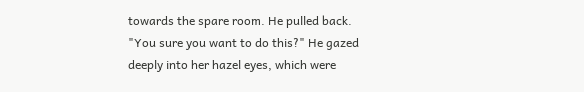towards the spare room. He pulled back. "You sure you want to do this?" He gazed deeply into her hazel eyes, which were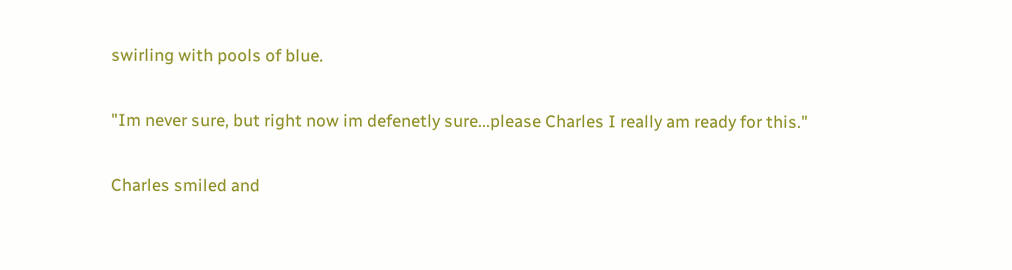swirling with pools of blue.

"Im never sure, but right now im defenetly sure...please Charles I really am ready for this."

Charles smiled and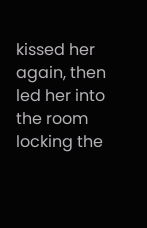kissed her again, then led her into the room locking the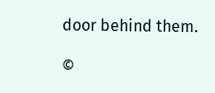door behind them.

©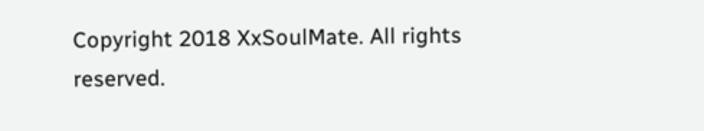Copyright 2018 XxSoulMate. All rights reserved.